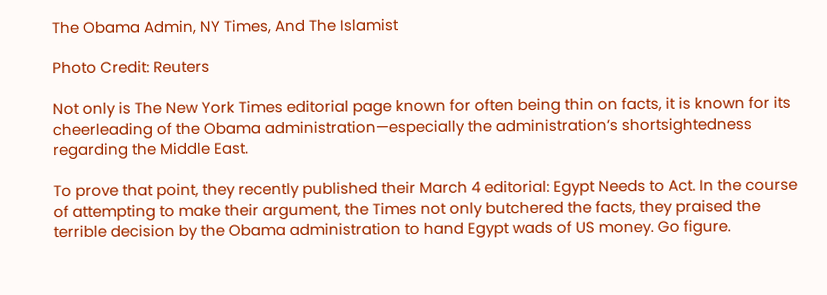The Obama Admin, NY Times, And The Islamist

Photo Credit: Reuters

Not only is The New York Times editorial page known for often being thin on facts, it is known for its cheerleading of the Obama administration—especially the administration’s shortsightedness regarding the Middle East.

To prove that point, they recently published their March 4 editorial: Egypt Needs to Act. In the course of attempting to make their argument, the Times not only butchered the facts, they praised the terrible decision by the Obama administration to hand Egypt wads of US money. Go figure.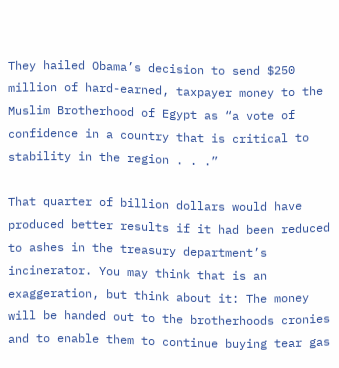They hailed Obama’s decision to send $250 million of hard-earned, taxpayer money to the Muslim Brotherhood of Egypt as “a vote of confidence in a country that is critical to stability in the region . . .”

That quarter of billion dollars would have produced better results if it had been reduced to ashes in the treasury department’s incinerator. You may think that is an exaggeration, but think about it: The money will be handed out to the brotherhoods cronies and to enable them to continue buying tear gas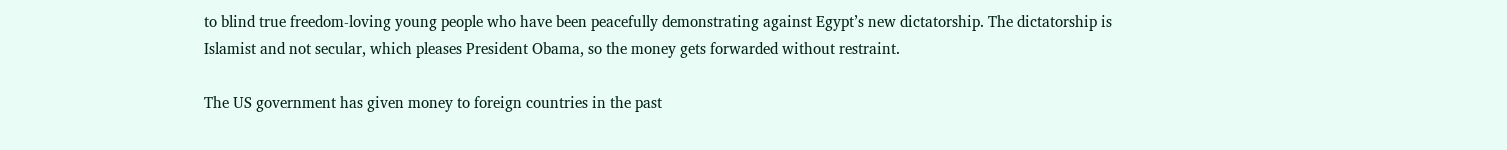to blind true freedom-loving young people who have been peacefully demonstrating against Egypt’s new dictatorship. The dictatorship is Islamist and not secular, which pleases President Obama, so the money gets forwarded without restraint.

The US government has given money to foreign countries in the past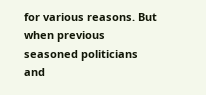for various reasons. But when previous seasoned politicians and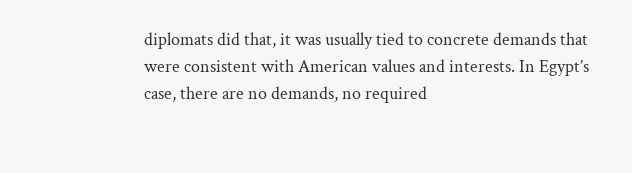diplomats did that, it was usually tied to concrete demands that were consistent with American values and interests. In Egypt’s case, there are no demands, no required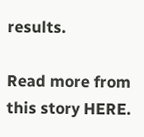results.

Read more from this story HERE.